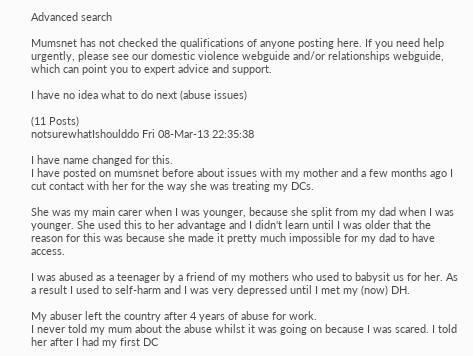Advanced search

Mumsnet has not checked the qualifications of anyone posting here. If you need help urgently, please see our domestic violence webguide and/or relationships webguide, which can point you to expert advice and support.

I have no idea what to do next (abuse issues)

(11 Posts)
notsurewhatIshoulddo Fri 08-Mar-13 22:35:38

I have name changed for this.
I have posted on mumsnet before about issues with my mother and a few months ago I cut contact with her for the way she was treating my DCs.

She was my main carer when I was younger, because she split from my dad when I was younger. She used this to her advantage and I didn't learn until I was older that the reason for this was because she made it pretty much impossible for my dad to have access.

I was abused as a teenager by a friend of my mothers who used to babysit us for her. As a result I used to self-harm and I was very depressed until I met my (now) DH.

My abuser left the country after 4 years of abuse for work.
I never told my mum about the abuse whilst it was going on because I was scared. I told her after I had my first DC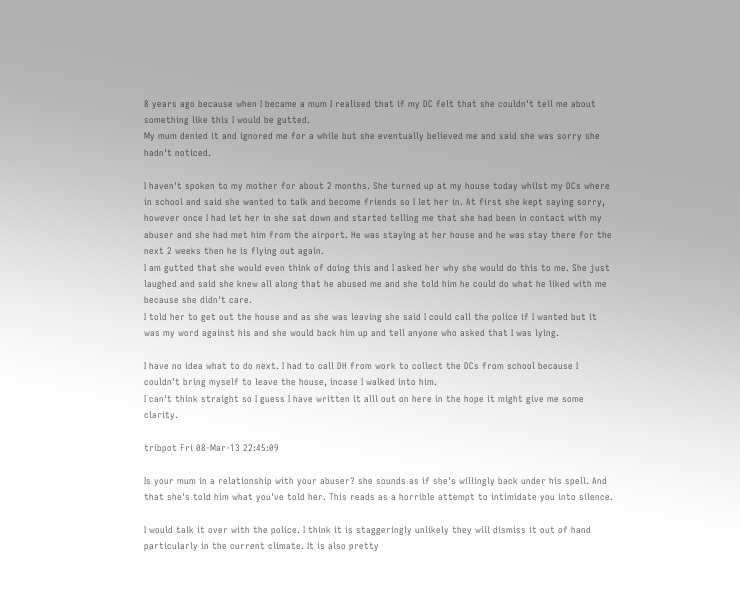8 years ago because when I became a mum I realised that if my DC felt that she couldn't tell me about something like this I would be gutted.
My mum denied it and ignored me for a while but she eventually believed me and said she was sorry she hadn't noticed.

I haven't spoken to my mother for about 2 months. She turned up at my house today whilst my DCs where in school and said she wanted to talk and become friends so I let her in. At first she kept saying sorry, however once I had let her in she sat down and started telling me that she had been in contact with my abuser and she had met him from the airport. He was staying at her house and he was stay there for the next 2 weeks then he is flying out again.
I am gutted that she would even think of doing this and I asked her why she would do this to me. She just laughed and said she knew all along that he abused me and she told him he could do what he liked with me because she didn't care.
I told her to get out the house and as she was leaving she said I could call the police if I wanted but it was my word against his and she would back him up and tell anyone who asked that I was lying.

I have no idea what to do next. I had to call DH from work to collect the DCs from school because I couldn't bring myself to leave the house, incase I walked into him.
I can't think straight so I guess I have written it alll out on here in the hope it might give me some clarity.

tribpot Fri 08-Mar-13 22:45:09

Is your mum in a relationship with your abuser? she sounds as if she's willingly back under his spell. And that she's told him what you've told her. This reads as a horrible attempt to intimidate you into silence.

I would talk it over with the police. I think it is staggeringly unlikely they will dismiss it out of hand particularly in the current climate. It is also pretty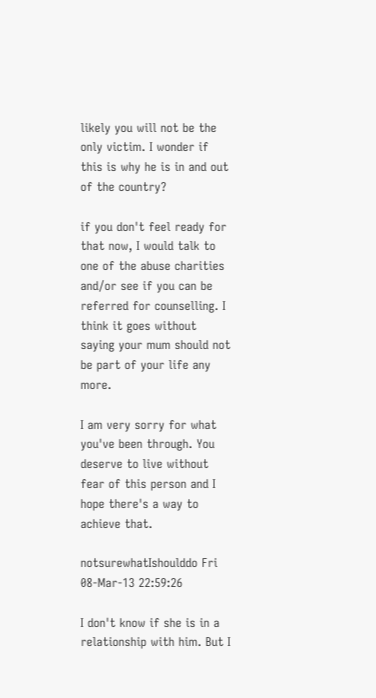likely you will not be the only victim. I wonder if this is why he is in and out of the country?

if you don't feel ready for that now, I would talk to one of the abuse charities and/or see if you can be referred for counselling. I think it goes without saying your mum should not be part of your life any more.

I am very sorry for what you've been through. You deserve to live without fear of this person and I hope there's a way to achieve that.

notsurewhatIshoulddo Fri 08-Mar-13 22:59:26

I don't know if she is in a relationship with him. But I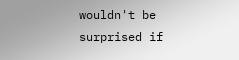wouldn't be surprised if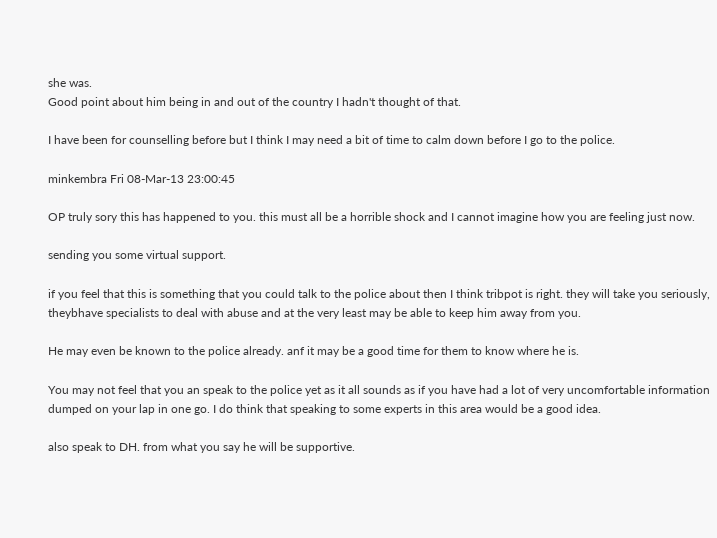she was.
Good point about him being in and out of the country I hadn't thought of that.

I have been for counselling before but I think I may need a bit of time to calm down before I go to the police.

minkembra Fri 08-Mar-13 23:00:45

OP truly sory this has happened to you. this must all be a horrible shock and I cannot imagine how you are feeling just now.

sending you some virtual support.

if you feel that this is something that you could talk to the police about then I think tribpot is right. they will take you seriously, theybhave specialists to deal with abuse and at the very least may be able to keep him away from you.

He may even be known to the police already. anf it may be a good time for them to know where he is.

You may not feel that you an speak to the police yet as it all sounds as if you have had a lot of very uncomfortable information dumped on your lap in one go. I do think that speaking to some experts in this area would be a good idea.

also speak to DH. from what you say he will be supportive.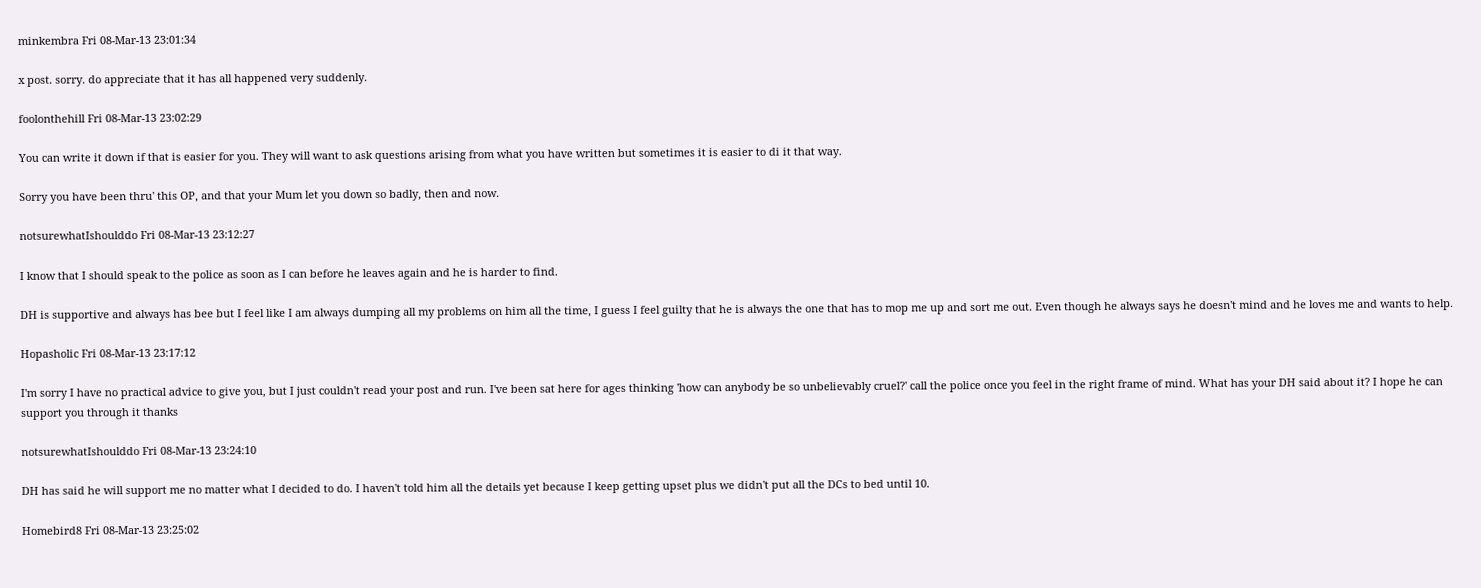minkembra Fri 08-Mar-13 23:01:34

x post. sorry. do appreciate that it has all happened very suddenly.

foolonthehill Fri 08-Mar-13 23:02:29

You can write it down if that is easier for you. They will want to ask questions arising from what you have written but sometimes it is easier to di it that way.

Sorry you have been thru' this OP, and that your Mum let you down so badly, then and now.

notsurewhatIshoulddo Fri 08-Mar-13 23:12:27

I know that I should speak to the police as soon as I can before he leaves again and he is harder to find.

DH is supportive and always has bee but I feel like I am always dumping all my problems on him all the time, I guess I feel guilty that he is always the one that has to mop me up and sort me out. Even though he always says he doesn't mind and he loves me and wants to help.

Hopasholic Fri 08-Mar-13 23:17:12

I'm sorry I have no practical advice to give you, but I just couldn't read your post and run. I've been sat here for ages thinking 'how can anybody be so unbelievably cruel?' call the police once you feel in the right frame of mind. What has your DH said about it? I hope he can support you through it thanks

notsurewhatIshoulddo Fri 08-Mar-13 23:24:10

DH has said he will support me no matter what I decided to do. I haven't told him all the details yet because I keep getting upset plus we didn't put all the DCs to bed until 10.

Homebird8 Fri 08-Mar-13 23:25:02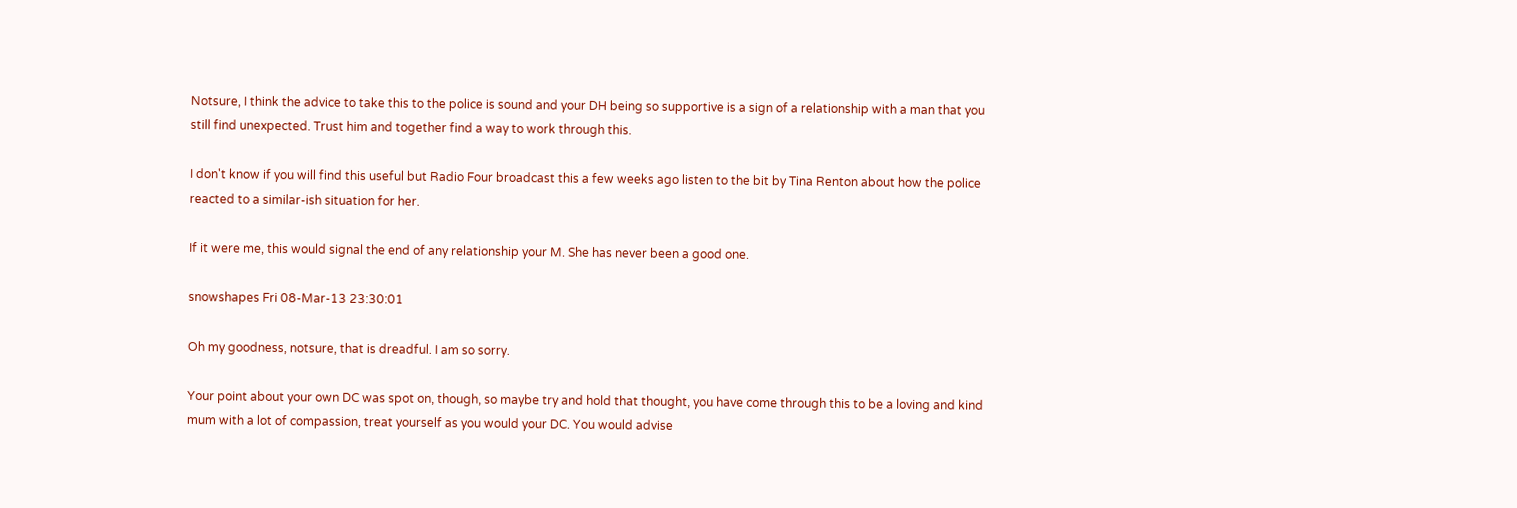Notsure, I think the advice to take this to the police is sound and your DH being so supportive is a sign of a relationship with a man that you still find unexpected. Trust him and together find a way to work through this.

I don't know if you will find this useful but Radio Four broadcast this a few weeks ago listen to the bit by Tina Renton about how the police reacted to a similar-ish situation for her.

If it were me, this would signal the end of any relationship your M. She has never been a good one.

snowshapes Fri 08-Mar-13 23:30:01

Oh my goodness, notsure, that is dreadful. I am so sorry.

Your point about your own DC was spot on, though, so maybe try and hold that thought, you have come through this to be a loving and kind mum with a lot of compassion, treat yourself as you would your DC. You would advise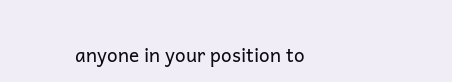anyone in your position to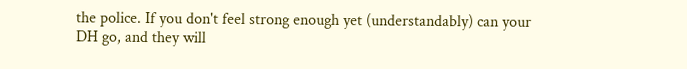the police. If you don't feel strong enough yet (understandably) can your DH go, and they will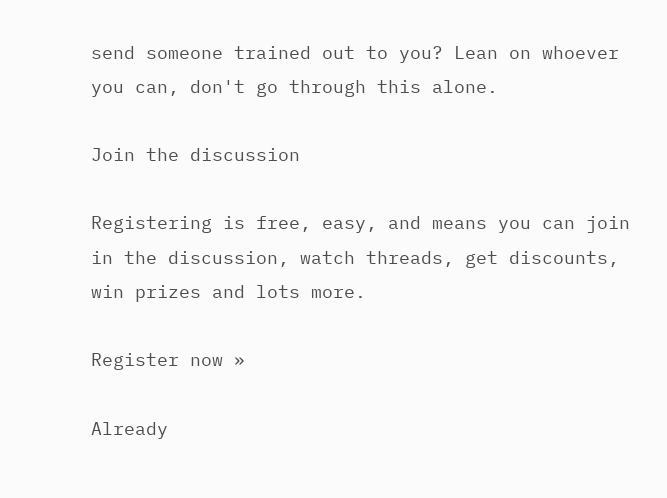send someone trained out to you? Lean on whoever you can, don't go through this alone.

Join the discussion

Registering is free, easy, and means you can join in the discussion, watch threads, get discounts, win prizes and lots more.

Register now »

Already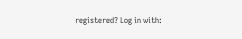registered? Log in with: